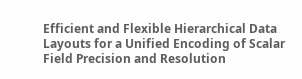Efficient and Flexible Hierarchical Data Layouts for a Unified Encoding of Scalar Field Precision and Resolution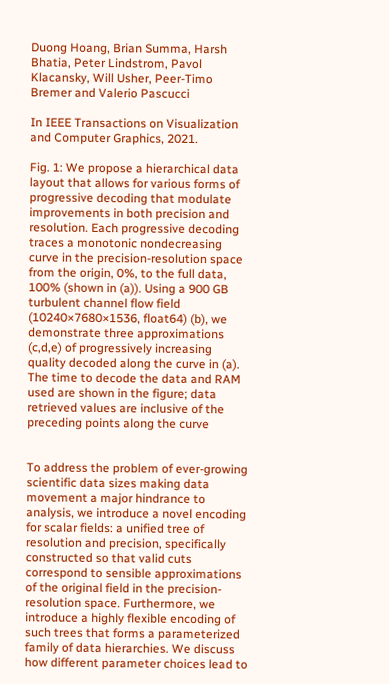Duong Hoang, Brian Summa, Harsh Bhatia, Peter Lindstrom, Pavol Klacansky, Will Usher, Peer-Timo Bremer and Valerio Pascucci

In IEEE Transactions on Visualization and Computer Graphics, 2021.

Fig. 1: We propose a hierarchical data layout that allows for various forms of progressive decoding that modulate improvements in both precision and resolution. Each progressive decoding traces a monotonic nondecreasing curve in the precision-resolution space from the origin, 0%, to the full data, 100% (shown in (a)). Using a 900 GB turbulent channel flow field (10240×7680×1536, float64) (b), we demonstrate three approximations (c,d,e) of progressively increasing quality decoded along the curve in (a). The time to decode the data and RAM used are shown in the figure; data retrieved values are inclusive of the preceding points along the curve


To address the problem of ever-growing scientific data sizes making data movement a major hindrance to analysis, we introduce a novel encoding for scalar fields: a unified tree of resolution and precision, specifically constructed so that valid cuts correspond to sensible approximations of the original field in the precision-resolution space. Furthermore, we introduce a highly flexible encoding of such trees that forms a parameterized family of data hierarchies. We discuss how different parameter choices lead to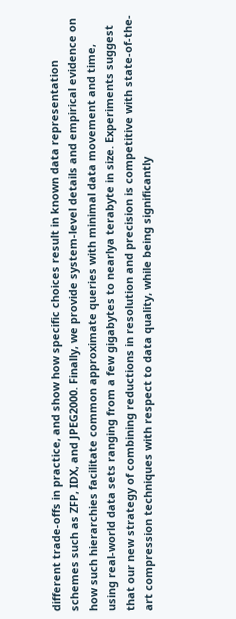different trade-offs in practice, and show how specific choices result in known data representation schemes such as ZFP, IDX, and JPEG2000. Finally, we provide system-level details and empirical evidence on how such hierarchies facilitate common approximate queries with minimal data movement and time, using real-world data sets ranging from a few gigabytes to nearlya terabyte in size. Experiments suggest that our new strategy of combining reductions in resolution and precision is competitive with state-of-the-art compression techniques with respect to data quality, while being significantly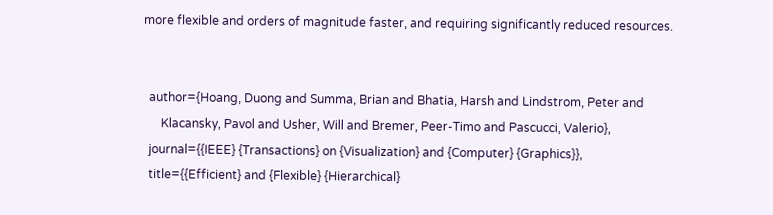more flexible and orders of magnitude faster, and requiring significantly reduced resources.


  author={Hoang, Duong and Summa, Brian and Bhatia, Harsh and Lindstrom, Peter and
      Klacansky, Pavol and Usher, Will and Bremer, Peer-Timo and Pascucci, Valerio},
  journal={{IEEE} {Transactions} on {Visualization} and {Computer} {Graphics}},
  title={{Efficient} and {Flexible} {Hierarchical}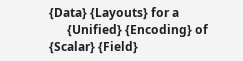{Data} {Layouts} for a
      {Unified} {Encoding} of {Scalar} {Field}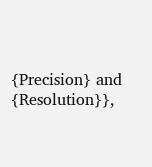{Precision} and {Resolution}},